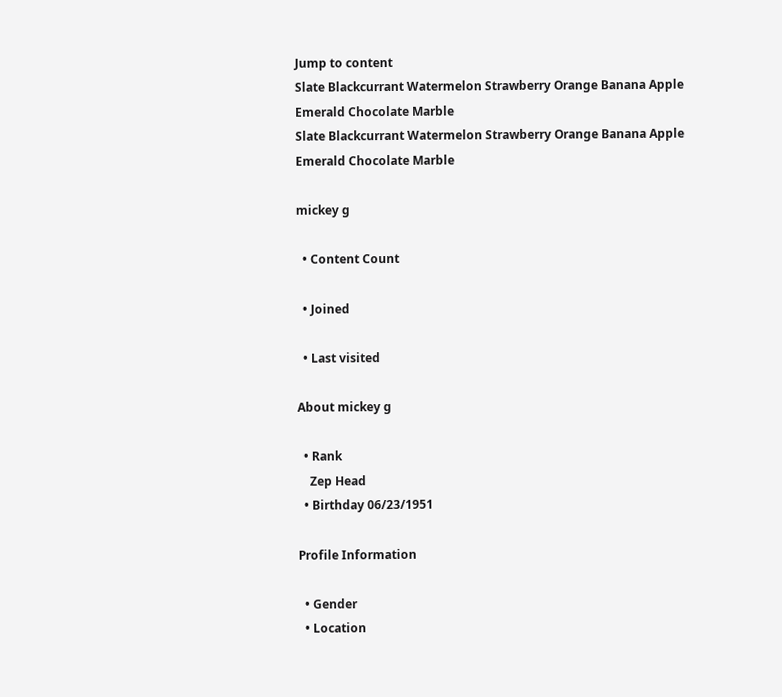Jump to content
Slate Blackcurrant Watermelon Strawberry Orange Banana Apple Emerald Chocolate Marble
Slate Blackcurrant Watermelon Strawberry Orange Banana Apple Emerald Chocolate Marble

mickey g

  • Content Count

  • Joined

  • Last visited

About mickey g

  • Rank
    Zep Head
  • Birthday 06/23/1951

Profile Information

  • Gender
  • Location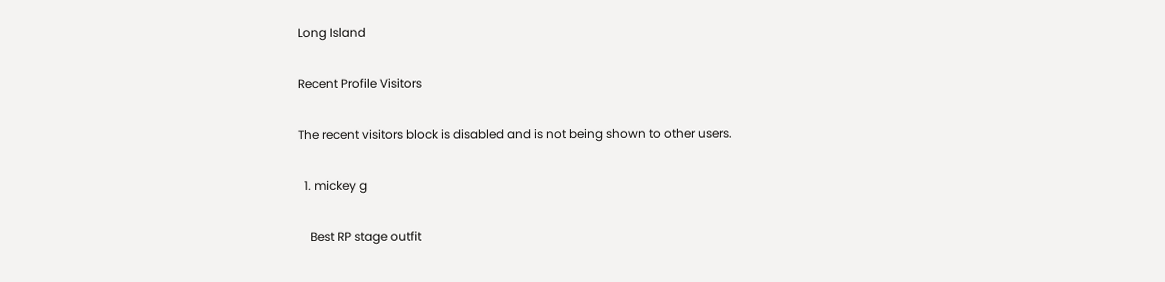Long Island

Recent Profile Visitors

The recent visitors block is disabled and is not being shown to other users.

  1. mickey g

    Best RP stage outfit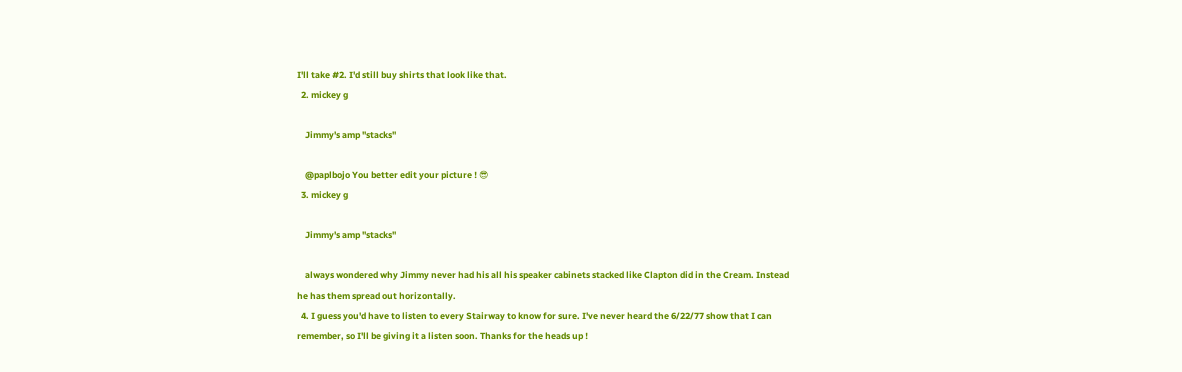I'll take #2. I'd still buy shirts that look like that.
  2. mickey g

    Jimmy's amp "stacks"

    @paplbojo You better edit your picture ! 😎
  3. mickey g

    Jimmy's amp "stacks"

    always wondered why Jimmy never had his all his speaker cabinets stacked like Clapton did in the Cream. Instead he has them spread out horizontally.
  4. I guess you'd have to listen to every Stairway to know for sure. I've never heard the 6/22/77 show that I can remember, so I'll be giving it a listen soon. Thanks for the heads up !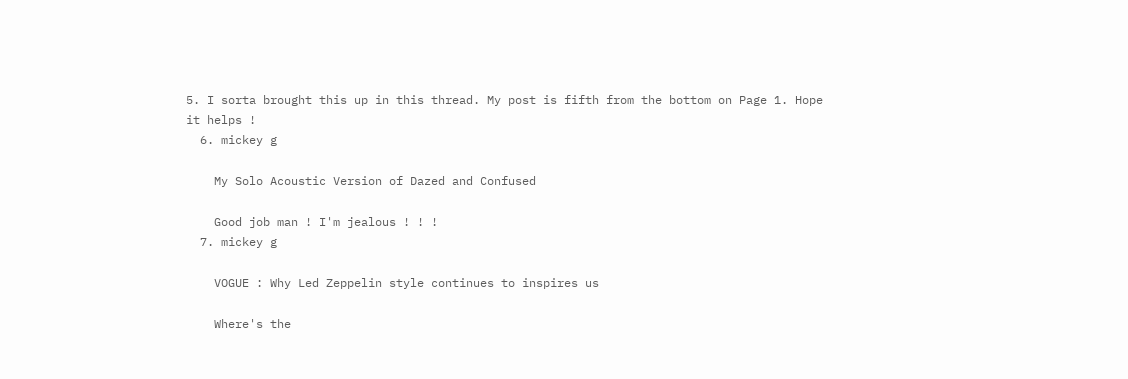5. I sorta brought this up in this thread. My post is fifth from the bottom on Page 1. Hope it helps !
  6. mickey g

    My Solo Acoustic Version of Dazed and Confused

    Good job man ! I'm jealous ! ! !
  7. mickey g

    VOGUE : Why Led Zeppelin style continues to inspires us

    Where's the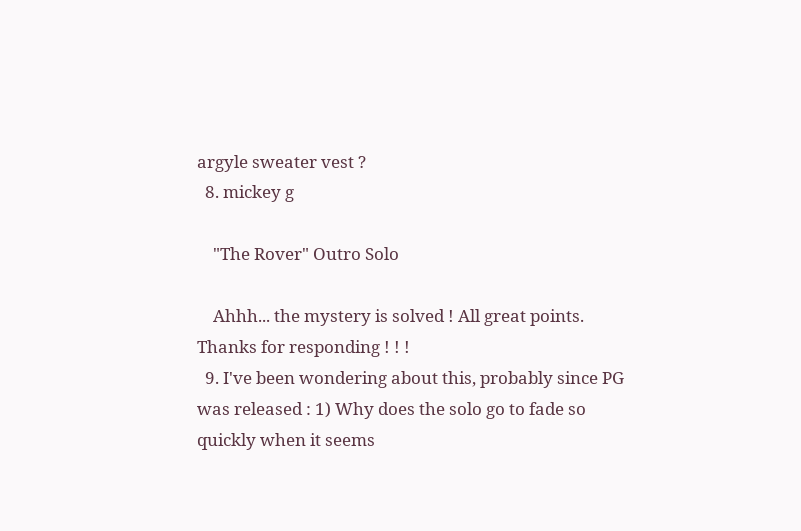argyle sweater vest ?
  8. mickey g

    "The Rover" Outro Solo

    Ahhh... the mystery is solved ! All great points. Thanks for responding ! ! !
  9. I've been wondering about this, probably since PG was released : 1) Why does the solo go to fade so quickly when it seems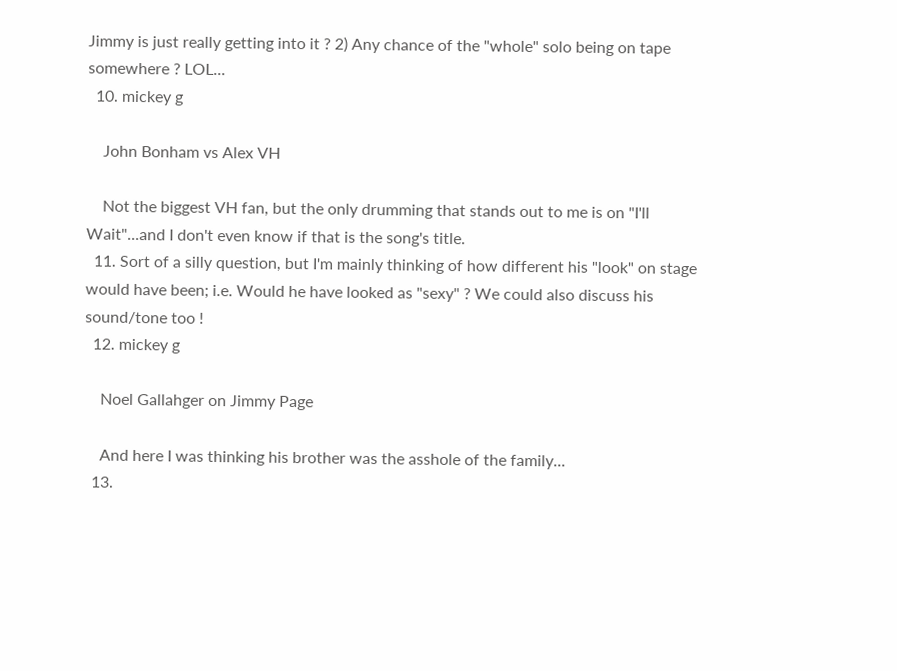Jimmy is just really getting into it ? 2) Any chance of the "whole" solo being on tape somewhere ? LOL...
  10. mickey g

    John Bonham vs Alex VH

    Not the biggest VH fan, but the only drumming that stands out to me is on "I'll Wait"...and I don't even know if that is the song's title.
  11. Sort of a silly question, but I'm mainly thinking of how different his "look" on stage would have been; i.e. Would he have looked as "sexy" ? We could also discuss his sound/tone too !
  12. mickey g

    Noel Gallahger on Jimmy Page

    And here I was thinking his brother was the asshole of the family...
  13.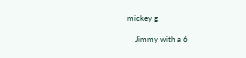mickey g

    Jimmy with a 6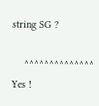string SG ?

    ^^^^^^^^^^^^^^ Yes !